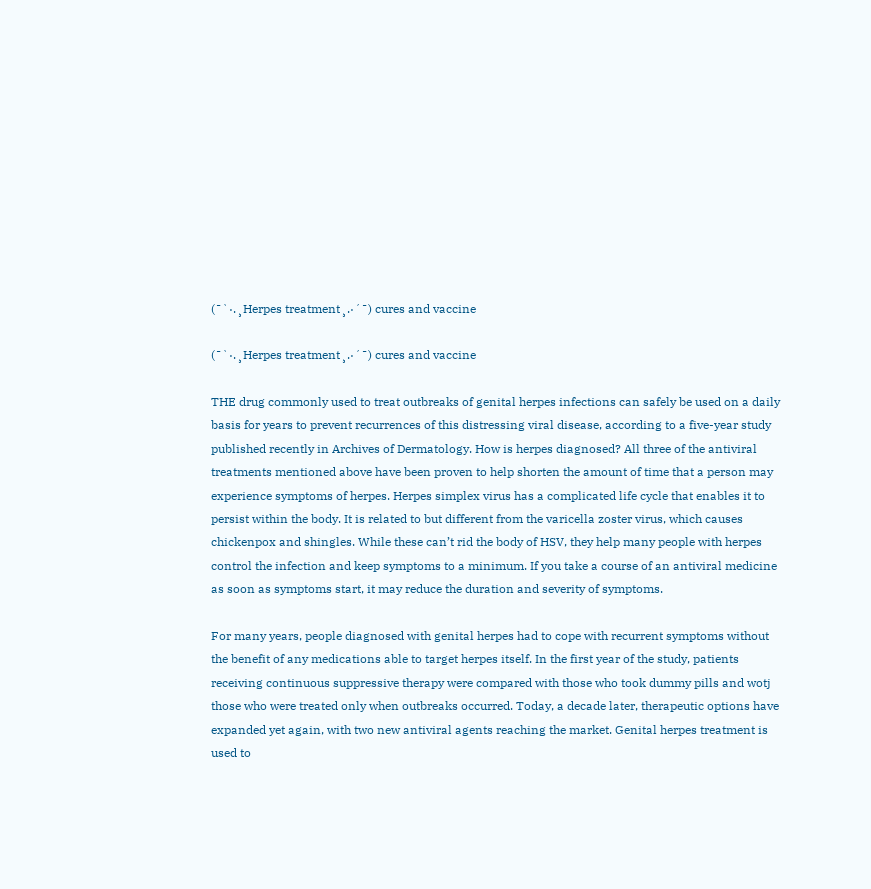(¯`·.¸Herpes treatment¸.·´¯) cures and vaccine

(¯`·.¸Herpes treatment¸.·´¯) cures and vaccine

THE drug commonly used to treat outbreaks of genital herpes infections can safely be used on a daily basis for years to prevent recurrences of this distressing viral disease, according to a five-year study published recently in Archives of Dermatology. How is herpes diagnosed? All three of the antiviral treatments mentioned above have been proven to help shorten the amount of time that a person may experience symptoms of herpes. Herpes simplex virus has a complicated life cycle that enables it to persist within the body. It is related to but different from the varicella zoster virus, which causes chickenpox and shingles. While these can’t rid the body of HSV, they help many people with herpes control the infection and keep symptoms to a minimum. If you take a course of an antiviral medicine as soon as symptoms start, it may reduce the duration and severity of symptoms.

For many years, people diagnosed with genital herpes had to cope with recurrent symptoms without the benefit of any medications able to target herpes itself. In the first year of the study, patients receiving continuous suppressive therapy were compared with those who took dummy pills and wotj those who were treated only when outbreaks occurred. Today, a decade later, therapeutic options have expanded yet again, with two new antiviral agents reaching the market. Genital herpes treatment is used to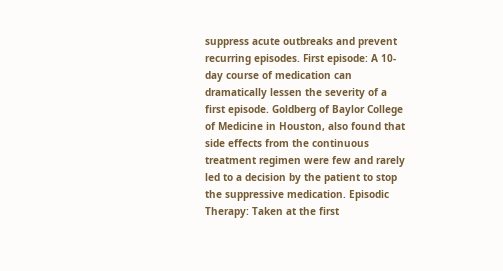suppress acute outbreaks and prevent recurring episodes. First episode: A 10-day course of medication can dramatically lessen the severity of a first episode. Goldberg of Baylor College of Medicine in Houston, also found that side effects from the continuous treatment regimen were few and rarely led to a decision by the patient to stop the suppressive medication. Episodic Therapy: Taken at the first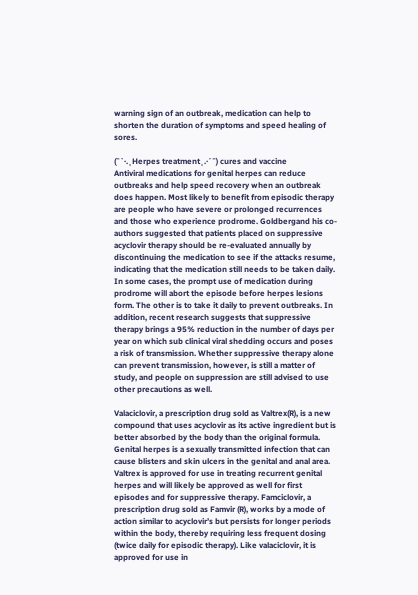warning sign of an outbreak, medication can help to shorten the duration of symptoms and speed healing of sores.

(¯`·.¸Herpes treatment¸.·´¯) cures and vaccine
Antiviral medications for genital herpes can reduce outbreaks and help speed recovery when an outbreak does happen. Most likely to benefit from episodic therapy are people who have severe or prolonged recurrences and those who experience prodrome. Goldbergand his co-authors suggested that patients placed on suppressive acyclovir therapy should be re-evaluated annually by discontinuing the medication to see if the attacks resume, indicating that the medication still needs to be taken daily. In some cases, the prompt use of medication during prodrome will abort the episode before herpes lesions form. The other is to take it daily to prevent outbreaks. In addition, recent research suggests that suppressive therapy brings a 95% reduction in the number of days per year on which sub clinical viral shedding occurs and poses a risk of transmission. Whether suppressive therapy alone can prevent transmission, however, is still a matter of study, and people on suppression are still advised to use other precautions as well.

Valaciclovir, a prescription drug sold as Valtrex(R), is a new compound that uses acyclovir as its active ingredient but is better absorbed by the body than the original formula. Genital herpes is a sexually transmitted infection that can cause blisters and skin ulcers in the genital and anal area. Valtrex is approved for use in treating recurrent genital herpes and will likely be approved as well for first episodes and for suppressive therapy. Famciclovir, a prescription drug sold as Famvir (R), works by a mode of action similar to acyclovir’s but persists for longer periods within the body, thereby requiring less frequent dosing (twice daily for episodic therapy). Like valaciclovir, it is approved for use in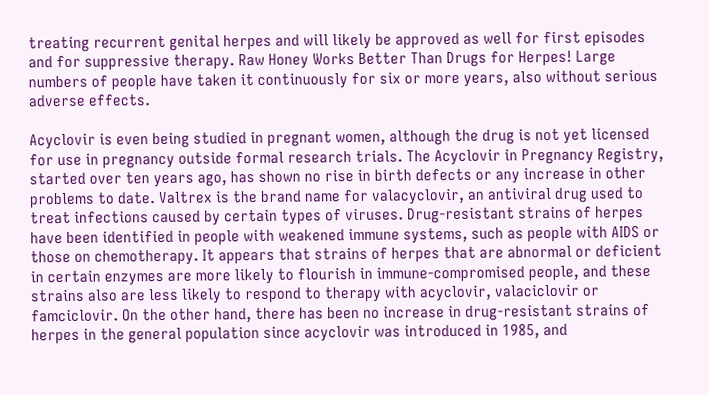treating recurrent genital herpes and will likely be approved as well for first episodes and for suppressive therapy. Raw Honey Works Better Than Drugs for Herpes! Large numbers of people have taken it continuously for six or more years, also without serious adverse effects.

Acyclovir is even being studied in pregnant women, although the drug is not yet licensed for use in pregnancy outside formal research trials. The Acyclovir in Pregnancy Registry, started over ten years ago, has shown no rise in birth defects or any increase in other problems to date. Valtrex is the brand name for valacyclovir, an antiviral drug used to treat infections caused by certain types of viruses. Drug-resistant strains of herpes have been identified in people with weakened immune systems, such as people with AIDS or those on chemotherapy. It appears that strains of herpes that are abnormal or deficient in certain enzymes are more likely to flourish in immune-compromised people, and these strains also are less likely to respond to therapy with acyclovir, valaciclovir or famciclovir. On the other hand, there has been no increase in drug-resistant strains of herpes in the general population since acyclovir was introduced in 1985, and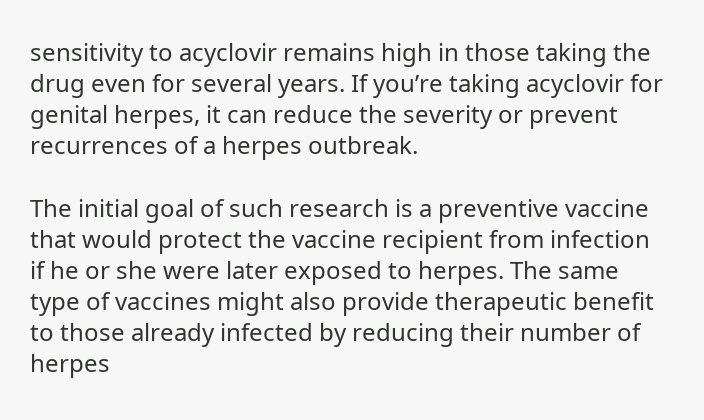sensitivity to acyclovir remains high in those taking the drug even for several years. If you’re taking acyclovir for genital herpes, it can reduce the severity or prevent recurrences of a herpes outbreak.

The initial goal of such research is a preventive vaccine that would protect the vaccine recipient from infection if he or she were later exposed to herpes. The same type of vaccines might also provide therapeutic benefit to those already infected by reducing their number of herpes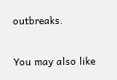outbreaks.

You may also like